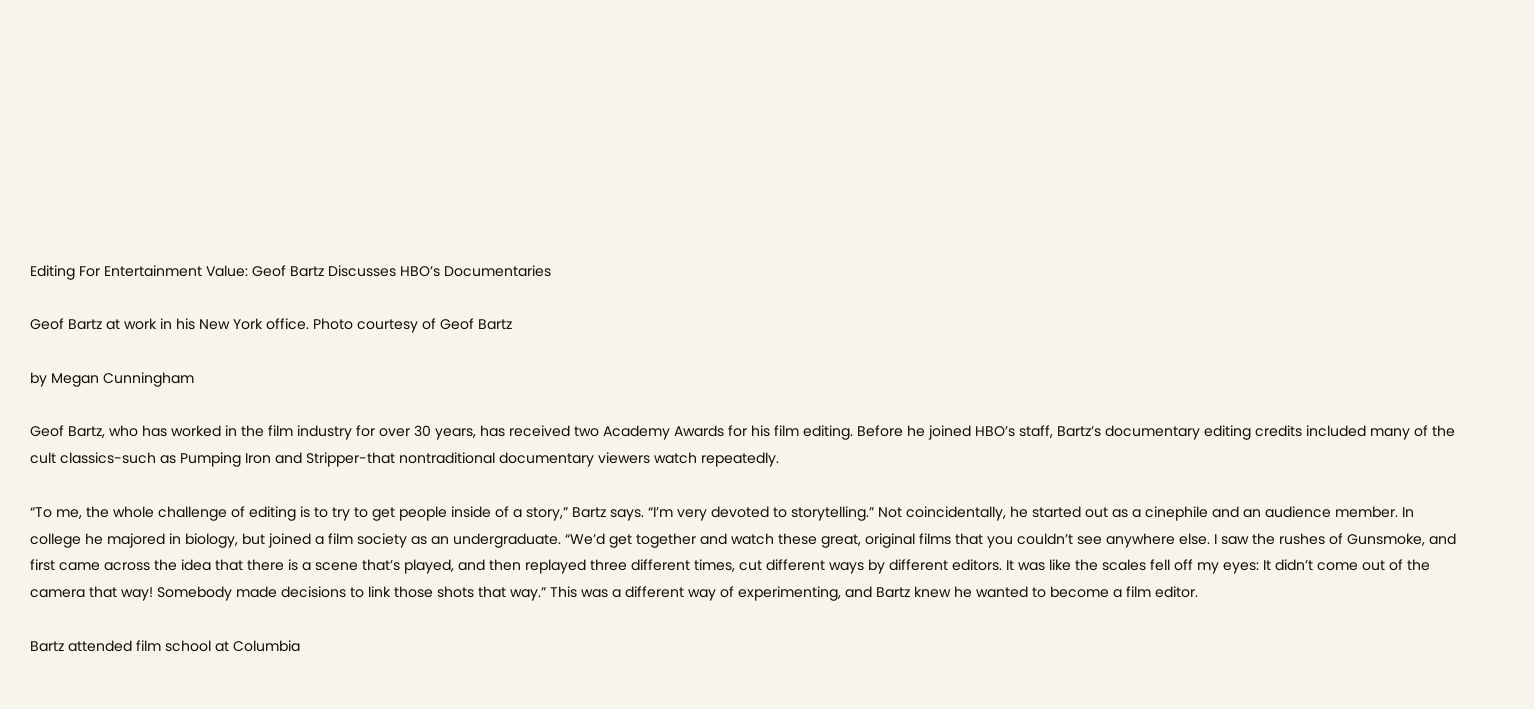Editing For Entertainment Value: Geof Bartz Discusses HBO’s Documentaries

Geof Bartz at work in his New York office. Photo courtesy of Geof Bartz

by Megan Cunningham

Geof Bartz, who has worked in the film industry for over 30 years, has received two Academy Awards for his film editing. Before he joined HBO’s staff, Bartz’s documentary editing credits included many of the cult classics-such as Pumping Iron and Stripper-that nontraditional documentary viewers watch repeatedly.

“To me, the whole challenge of editing is to try to get people inside of a story,” Bartz says. “I’m very devoted to storytelling.” Not coincidentally, he started out as a cinephile and an audience member. In college he majored in biology, but joined a film society as an undergraduate. “We’d get together and watch these great, original films that you couldn’t see anywhere else. I saw the rushes of Gunsmoke, and first came across the idea that there is a scene that’s played, and then replayed three different times, cut different ways by different editors. It was like the scales fell off my eyes: It didn’t come out of the camera that way! Somebody made decisions to link those shots that way.” This was a different way of experimenting, and Bartz knew he wanted to become a film editor.

Bartz attended film school at Columbia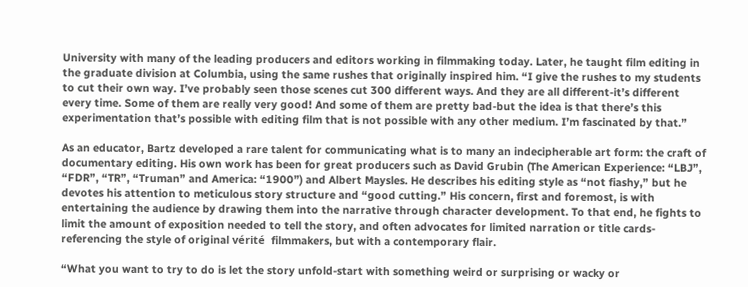University with many of the leading producers and editors working in filmmaking today. Later, he taught film editing in the graduate division at Columbia, using the same rushes that originally inspired him. “I give the rushes to my students to cut their own way. I’ve probably seen those scenes cut 300 different ways. And they are all different-it’s different every time. Some of them are really very good! And some of them are pretty bad-but the idea is that there’s this experimentation that’s possible with editing film that is not possible with any other medium. I’m fascinated by that.”

As an educator, Bartz developed a rare talent for communicating what is to many an indecipherable art form: the craft of documentary editing. His own work has been for great producers such as David Grubin (The American Experience: “LBJ”, “FDR”, “TR”, “Truman” and America: “1900”) and Albert Maysles. He describes his editing style as “not fiashy,” but he devotes his attention to meticulous story structure and “good cutting.” His concern, first and foremost, is with entertaining the audience by drawing them into the narrative through character development. To that end, he fights to limit the amount of exposition needed to tell the story, and often advocates for limited narration or title cards-referencing the style of original vérité  filmmakers, but with a contemporary flair.

“What you want to try to do is let the story unfold-start with something weird or surprising or wacky or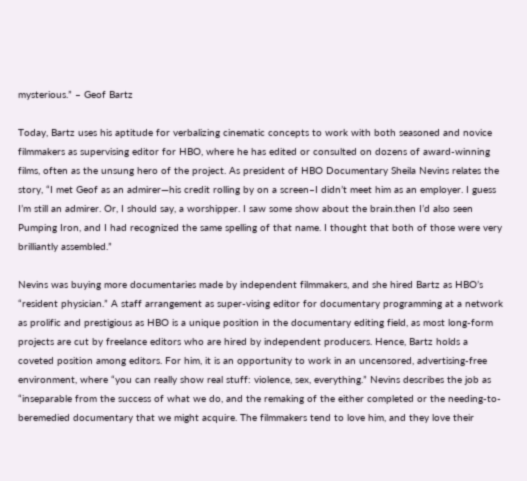mysterious.” – Geof Bartz

Today, Bartz uses his aptitude for verbalizing cinematic concepts to work with both seasoned and novice filmmakers as supervising editor for HBO, where he has edited or consulted on dozens of award-winning films, often as the unsung hero of the project. As president of HBO Documentary Sheila Nevins relates the story, “I met Geof as an admirer—his credit rolling by on a screen–I didn’t meet him as an employer. I guess I’m still an admirer. Or, I should say, a worshipper. I saw some show about the brain.then I’d also seen Pumping Iron, and I had recognized the same spelling of that name. I thought that both of those were very brilliantly assembled.”

Nevins was buying more documentaries made by independent filmmakers, and she hired Bartz as HBO’s “resident physician.” A staff arrangement as super-vising editor for documentary programming at a network as prolific and prestigious as HBO is a unique position in the documentary editing field, as most long-form projects are cut by freelance editors who are hired by independent producers. Hence, Bartz holds a coveted position among editors. For him, it is an opportunity to work in an uncensored, advertising-free environment, where “you can really show real stuff: violence, sex, everything.” Nevins describes the job as “inseparable from the success of what we do, and the remaking of the either completed or the needing-to-beremedied documentary that we might acquire. The filmmakers tend to love him, and they love their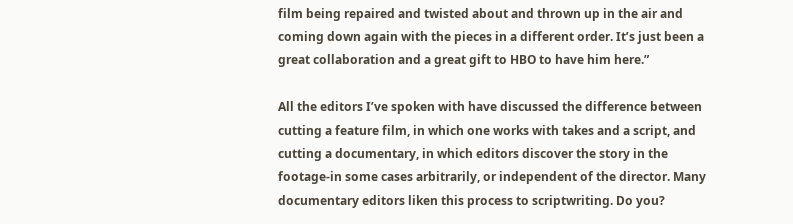film being repaired and twisted about and thrown up in the air and coming down again with the pieces in a different order. It’s just been a great collaboration and a great gift to HBO to have him here.”

All the editors I’ve spoken with have discussed the difference between cutting a feature film, in which one works with takes and a script, and cutting a documentary, in which editors discover the story in the footage-in some cases arbitrarily, or independent of the director. Many documentary editors liken this process to scriptwriting. Do you?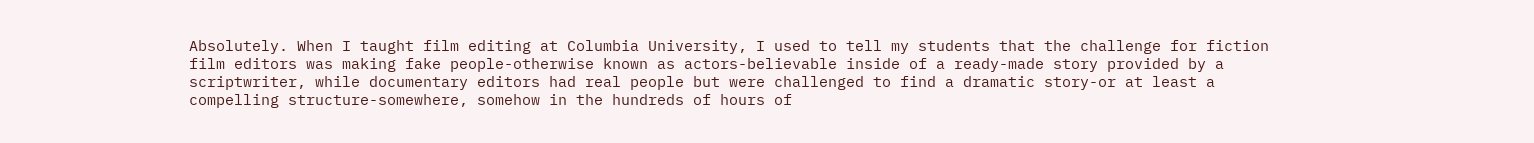Absolutely. When I taught film editing at Columbia University, I used to tell my students that the challenge for fiction film editors was making fake people-otherwise known as actors-believable inside of a ready-made story provided by a scriptwriter, while documentary editors had real people but were challenged to find a dramatic story-or at least a compelling structure-somewhere, somehow in the hundreds of hours of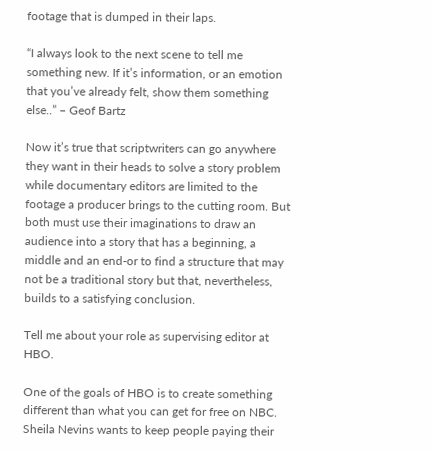footage that is dumped in their laps.

“I always look to the next scene to tell me something new. If it’s information, or an emotion that you’ve already felt, show them something else..” – Geof Bartz

Now it’s true that scriptwriters can go anywhere they want in their heads to solve a story problem while documentary editors are limited to the footage a producer brings to the cutting room. But both must use their imaginations to draw an audience into a story that has a beginning, a middle and an end-or to find a structure that may not be a traditional story but that, nevertheless, builds to a satisfying conclusion.

Tell me about your role as supervising editor at HBO.

One of the goals of HBO is to create something different than what you can get for free on NBC. Sheila Nevins wants to keep people paying their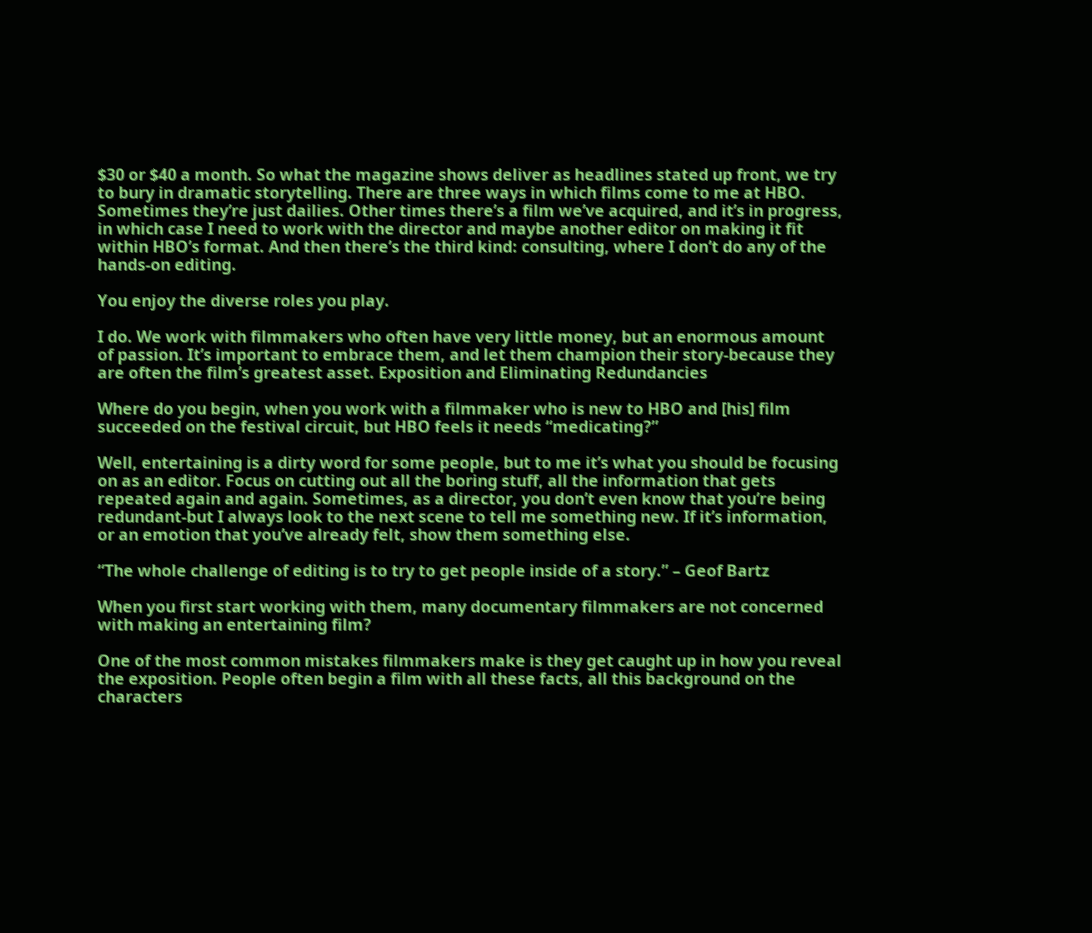$30 or $40 a month. So what the magazine shows deliver as headlines stated up front, we try to bury in dramatic storytelling. There are three ways in which films come to me at HBO. Sometimes they’re just dailies. Other times there’s a film we’ve acquired, and it’s in progress, in which case I need to work with the director and maybe another editor on making it fit within HBO’s format. And then there’s the third kind: consulting, where I don’t do any of the hands-on editing.

You enjoy the diverse roles you play.

I do. We work with filmmakers who often have very little money, but an enormous amount of passion. It’s important to embrace them, and let them champion their story-because they are often the film’s greatest asset. Exposition and Eliminating Redundancies

Where do you begin, when you work with a filmmaker who is new to HBO and [his] film succeeded on the festival circuit, but HBO feels it needs “medicating?”

Well, entertaining is a dirty word for some people, but to me it’s what you should be focusing on as an editor. Focus on cutting out all the boring stuff, all the information that gets repeated again and again. Sometimes, as a director, you don’t even know that you’re being redundant-but I always look to the next scene to tell me something new. If it’s information, or an emotion that you’ve already felt, show them something else.

“The whole challenge of editing is to try to get people inside of a story.” – Geof Bartz

When you first start working with them, many documentary filmmakers are not concerned with making an entertaining film?

One of the most common mistakes filmmakers make is they get caught up in how you reveal the exposition. People often begin a film with all these facts, all this background on the characters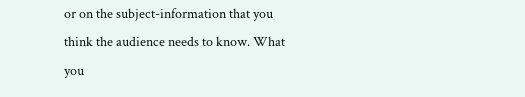or on the subject-information that you think the audience needs to know. What you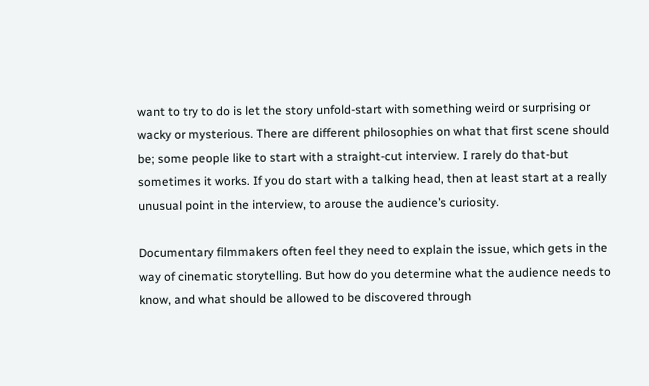want to try to do is let the story unfold-start with something weird or surprising or wacky or mysterious. There are different philosophies on what that first scene should be; some people like to start with a straight-cut interview. I rarely do that-but sometimes it works. If you do start with a talking head, then at least start at a really unusual point in the interview, to arouse the audience’s curiosity.

Documentary filmmakers often feel they need to explain the issue, which gets in the way of cinematic storytelling. But how do you determine what the audience needs to know, and what should be allowed to be discovered through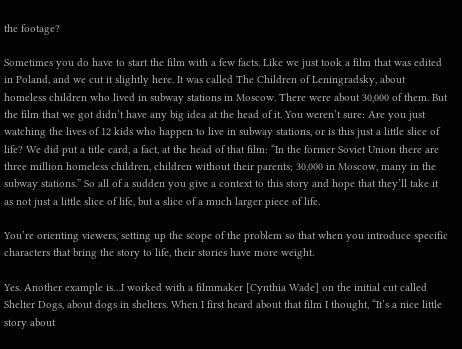the footage?

Sometimes you do have to start the film with a few facts. Like we just took a film that was edited in Poland, and we cut it slightly here. It was called The Children of Leningradsky, about homeless children who lived in subway stations in Moscow. There were about 30,000 of them. But the film that we got didn’t have any big idea at the head of it. You weren’t sure: Are you just watching the lives of 12 kids who happen to live in subway stations, or is this just a little slice of life? We did put a title card, a fact, at the head of that film: “In the former Soviet Union there are three million homeless children, children without their parents; 30,000 in Moscow, many in the subway stations.” So all of a sudden you give a context to this story and hope that they’ll take it as not just a little slice of life, but a slice of a much larger piece of life.

You’re orienting viewers, setting up the scope of the problem so that when you introduce specific characters that bring the story to life, their stories have more weight.

Yes. Another example is…I worked with a filmmaker [Cynthia Wade] on the initial cut called Shelter Dogs, about dogs in shelters. When I first heard about that film I thought, “It’s a nice little story about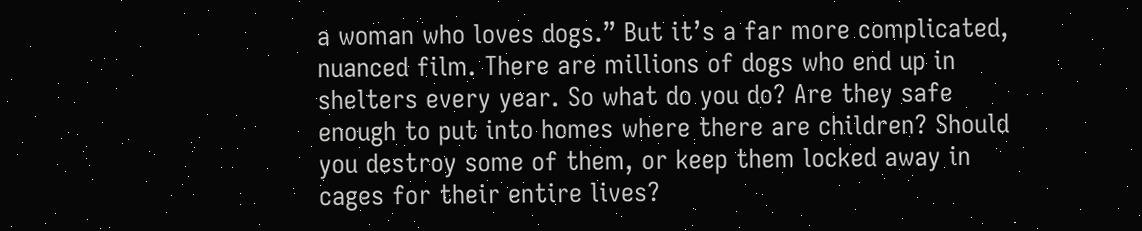a woman who loves dogs.” But it’s a far more complicated, nuanced film. There are millions of dogs who end up in shelters every year. So what do you do? Are they safe enough to put into homes where there are children? Should you destroy some of them, or keep them locked away in cages for their entire lives?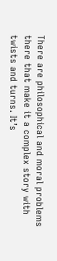There are philosophical and moral problems there that make it a complex story with twists and turns. It’s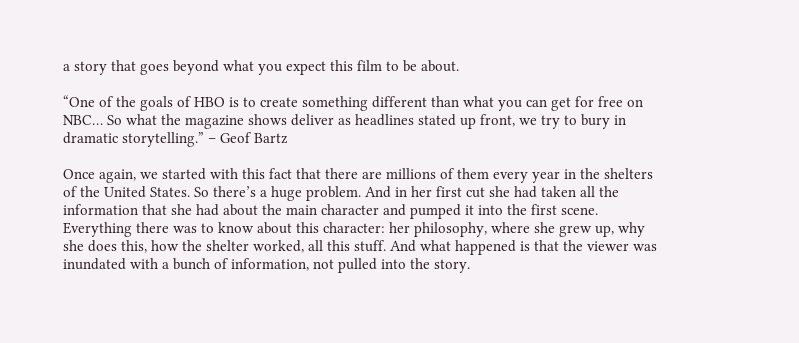a story that goes beyond what you expect this film to be about.

“One of the goals of HBO is to create something different than what you can get for free on NBC… So what the magazine shows deliver as headlines stated up front, we try to bury in dramatic storytelling.” – Geof Bartz

Once again, we started with this fact that there are millions of them every year in the shelters of the United States. So there’s a huge problem. And in her first cut she had taken all the information that she had about the main character and pumped it into the first scene. Everything there was to know about this character: her philosophy, where she grew up, why she does this, how the shelter worked, all this stuff. And what happened is that the viewer was inundated with a bunch of information, not pulled into the story.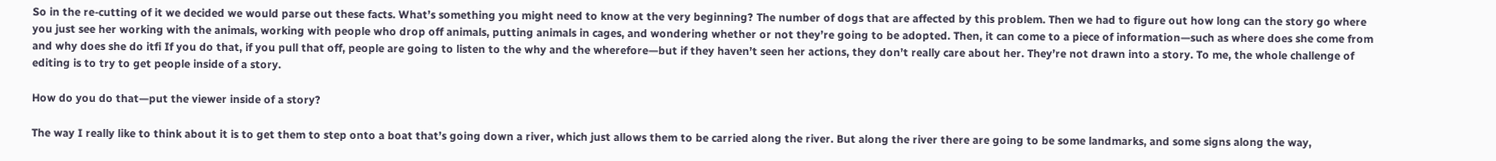So in the re-cutting of it we decided we would parse out these facts. What’s something you might need to know at the very beginning? The number of dogs that are affected by this problem. Then we had to figure out how long can the story go where you just see her working with the animals, working with people who drop off animals, putting animals in cages, and wondering whether or not they’re going to be adopted. Then, it can come to a piece of information—such as where does she come from and why does she do itfi If you do that, if you pull that off, people are going to listen to the why and the wherefore—but if they haven’t seen her actions, they don’t really care about her. They’re not drawn into a story. To me, the whole challenge of editing is to try to get people inside of a story.

How do you do that—put the viewer inside of a story?

The way I really like to think about it is to get them to step onto a boat that’s going down a river, which just allows them to be carried along the river. But along the river there are going to be some landmarks, and some signs along the way,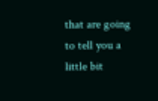that are going to tell you a little bit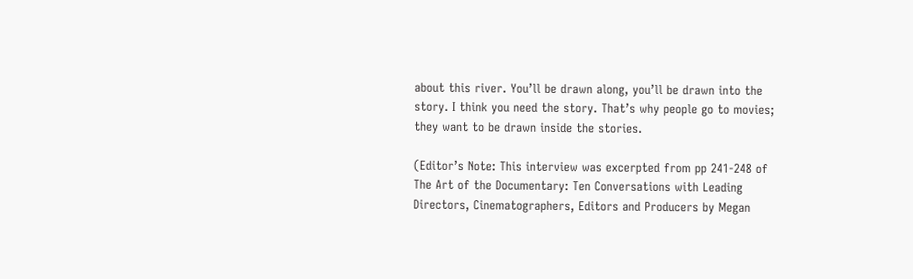about this river. You’ll be drawn along, you’ll be drawn into the story. I think you need the story. That’s why people go to movies; they want to be drawn inside the stories.

(Editor’s Note: This interview was excerpted from pp 241-248 of The Art of the Documentary: Ten Conversations with Leading Directors, Cinematographers, Editors and Producers by Megan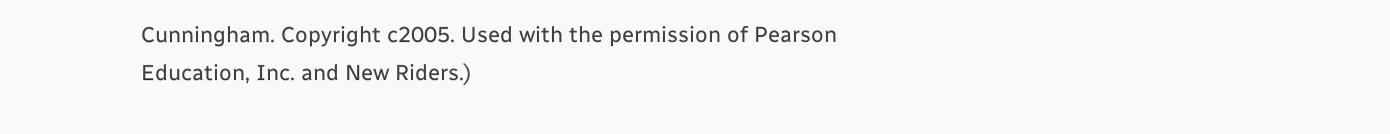Cunningham. Copyright c2005. Used with the permission of Pearson Education, Inc. and New Riders.)